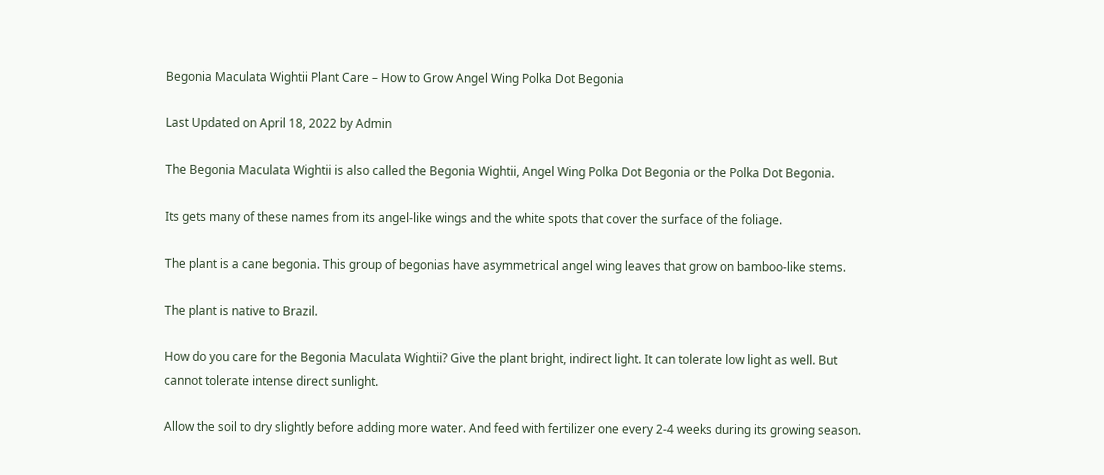Begonia Maculata Wightii Plant Care – How to Grow Angel Wing Polka Dot Begonia

Last Updated on April 18, 2022 by Admin

The Begonia Maculata Wightii is also called the Begonia Wightii, Angel Wing Polka Dot Begonia or the Polka Dot Begonia.

Its gets many of these names from its angel-like wings and the white spots that cover the surface of the foliage.

The plant is a cane begonia. This group of begonias have asymmetrical angel wing leaves that grow on bamboo-like stems.

The plant is native to Brazil.

How do you care for the Begonia Maculata Wightii? Give the plant bright, indirect light. It can tolerate low light as well. But cannot tolerate intense direct sunlight.

Allow the soil to dry slightly before adding more water. And feed with fertilizer one every 2-4 weeks during its growing season.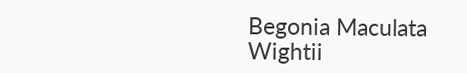Begonia Maculata Wightii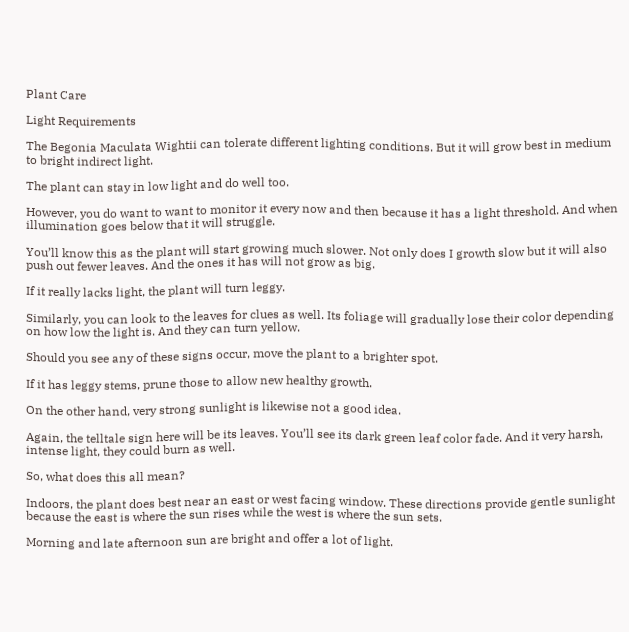Plant Care

Light Requirements

The Begonia Maculata Wightii can tolerate different lighting conditions. But it will grow best in medium to bright indirect light.

The plant can stay in low light and do well too.

However, you do want to want to monitor it every now and then because it has a light threshold. And when illumination goes below that it will struggle.

You’ll know this as the plant will start growing much slower. Not only does I growth slow but it will also push out fewer leaves. And the ones it has will not grow as big.

If it really lacks light, the plant will turn leggy.

Similarly, you can look to the leaves for clues as well. Its foliage will gradually lose their color depending on how low the light is. And they can turn yellow.

Should you see any of these signs occur, move the plant to a brighter spot.

If it has leggy stems, prune those to allow new healthy growth.

On the other hand, very strong sunlight is likewise not a good idea.

Again, the telltale sign here will be its leaves. You’ll see its dark green leaf color fade. And it very harsh, intense light, they could burn as well.

So, what does this all mean?

Indoors, the plant does best near an east or west facing window. These directions provide gentle sunlight because the east is where the sun rises while the west is where the sun sets.

Morning and late afternoon sun are bright and offer a lot of light.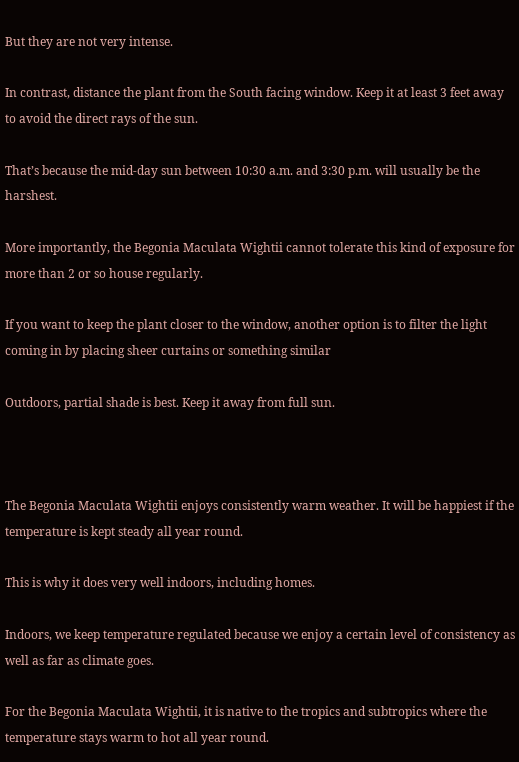But they are not very intense.

In contrast, distance the plant from the South facing window. Keep it at least 3 feet away to avoid the direct rays of the sun.

That’s because the mid-day sun between 10:30 a.m. and 3:30 p.m. will usually be the harshest.

More importantly, the Begonia Maculata Wightii cannot tolerate this kind of exposure for more than 2 or so house regularly.

If you want to keep the plant closer to the window, another option is to filter the light coming in by placing sheer curtains or something similar

Outdoors, partial shade is best. Keep it away from full sun.



The Begonia Maculata Wightii enjoys consistently warm weather. It will be happiest if the temperature is kept steady all year round.

This is why it does very well indoors, including homes.

Indoors, we keep temperature regulated because we enjoy a certain level of consistency as well as far as climate goes.

For the Begonia Maculata Wightii, it is native to the tropics and subtropics where the temperature stays warm to hot all year round.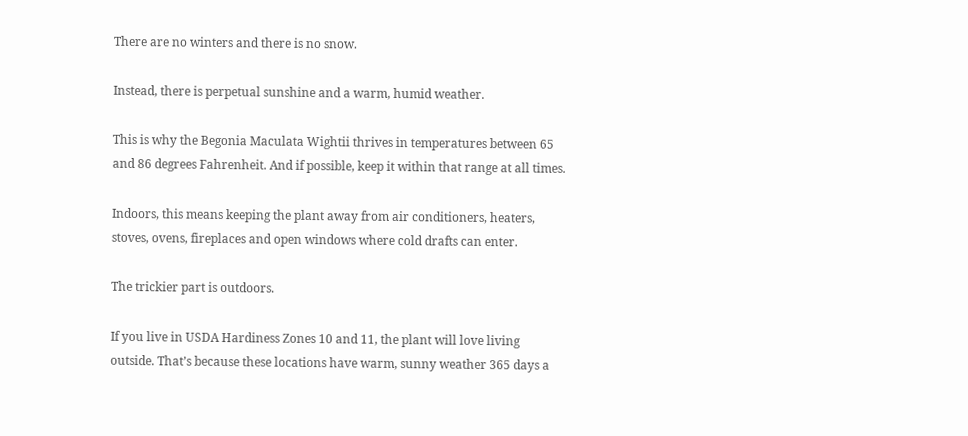There are no winters and there is no snow.

Instead, there is perpetual sunshine and a warm, humid weather.

This is why the Begonia Maculata Wightii thrives in temperatures between 65 and 86 degrees Fahrenheit. And if possible, keep it within that range at all times.

Indoors, this means keeping the plant away from air conditioners, heaters, stoves, ovens, fireplaces and open windows where cold drafts can enter.

The trickier part is outdoors.

If you live in USDA Hardiness Zones 10 and 11, the plant will love living outside. That’s because these locations have warm, sunny weather 365 days a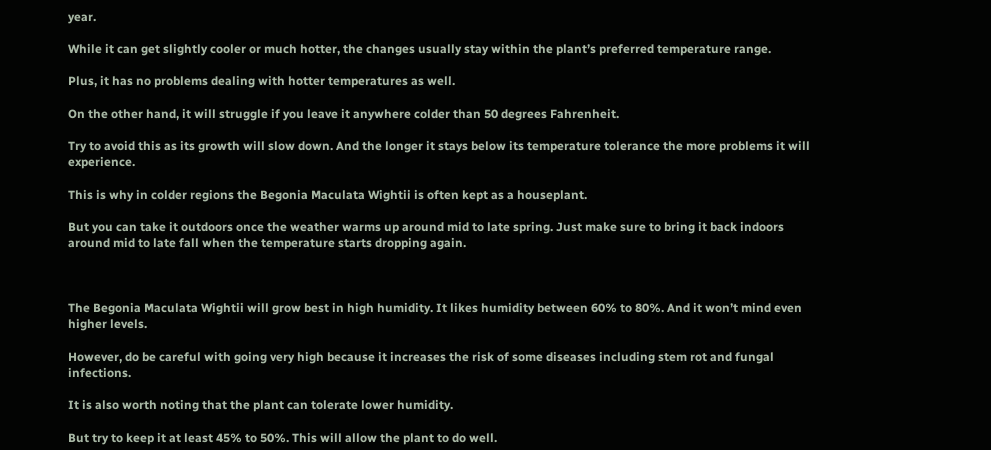year.

While it can get slightly cooler or much hotter, the changes usually stay within the plant’s preferred temperature range.

Plus, it has no problems dealing with hotter temperatures as well.

On the other hand, it will struggle if you leave it anywhere colder than 50 degrees Fahrenheit.

Try to avoid this as its growth will slow down. And the longer it stays below its temperature tolerance the more problems it will experience.

This is why in colder regions the Begonia Maculata Wightii is often kept as a houseplant.

But you can take it outdoors once the weather warms up around mid to late spring. Just make sure to bring it back indoors around mid to late fall when the temperature starts dropping again.



The Begonia Maculata Wightii will grow best in high humidity. It likes humidity between 60% to 80%. And it won’t mind even higher levels.

However, do be careful with going very high because it increases the risk of some diseases including stem rot and fungal infections.

It is also worth noting that the plant can tolerate lower humidity.

But try to keep it at least 45% to 50%. This will allow the plant to do well.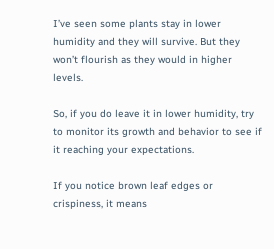I’ve seen some plants stay in lower humidity and they will survive. But they won’t flourish as they would in higher levels.

So, if you do leave it in lower humidity, try to monitor its growth and behavior to see if it reaching your expectations.

If you notice brown leaf edges or crispiness, it means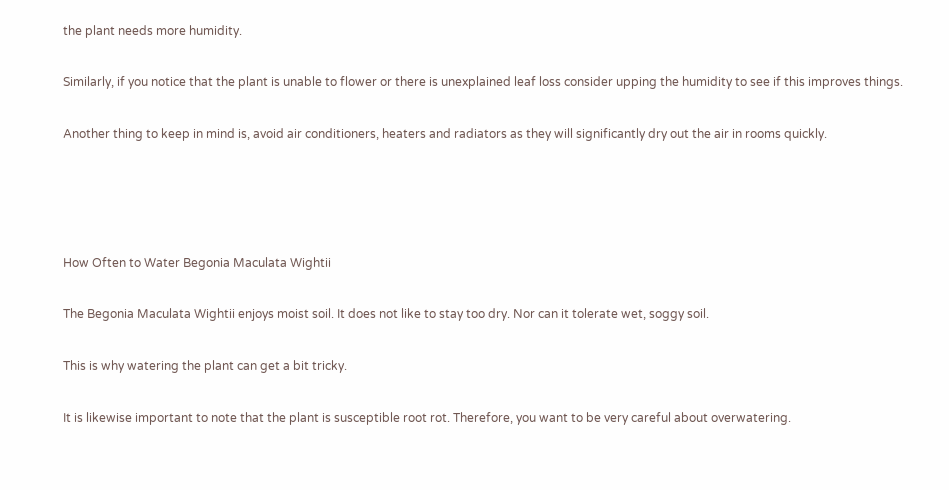the plant needs more humidity.

Similarly, if you notice that the plant is unable to flower or there is unexplained leaf loss consider upping the humidity to see if this improves things.

Another thing to keep in mind is, avoid air conditioners, heaters and radiators as they will significantly dry out the air in rooms quickly.




How Often to Water Begonia Maculata Wightii

The Begonia Maculata Wightii enjoys moist soil. It does not like to stay too dry. Nor can it tolerate wet, soggy soil.

This is why watering the plant can get a bit tricky.

It is likewise important to note that the plant is susceptible root rot. Therefore, you want to be very careful about overwatering.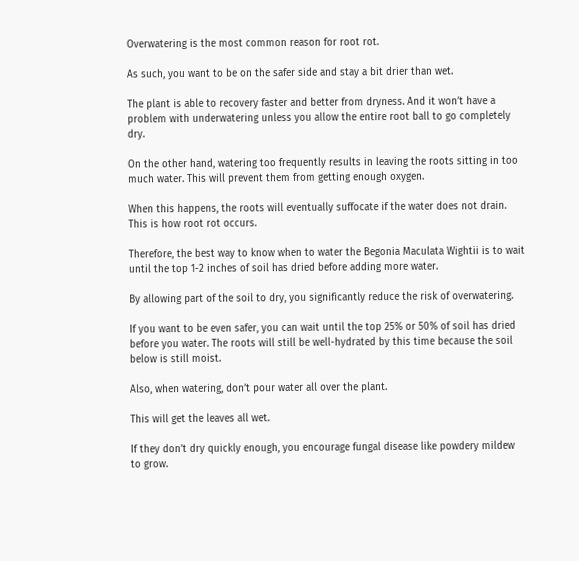Overwatering is the most common reason for root rot.

As such, you want to be on the safer side and stay a bit drier than wet.

The plant is able to recovery faster and better from dryness. And it won’t have a problem with underwatering unless you allow the entire root ball to go completely dry.

On the other hand, watering too frequently results in leaving the roots sitting in too much water. This will prevent them from getting enough oxygen.

When this happens, the roots will eventually suffocate if the water does not drain. This is how root rot occurs.

Therefore, the best way to know when to water the Begonia Maculata Wightii is to wait until the top 1-2 inches of soil has dried before adding more water.

By allowing part of the soil to dry, you significantly reduce the risk of overwatering.

If you want to be even safer, you can wait until the top 25% or 50% of soil has dried before you water. The roots will still be well-hydrated by this time because the soil below is still moist.

Also, when watering, don’t pour water all over the plant.

This will get the leaves all wet.

If they don’t dry quickly enough, you encourage fungal disease like powdery mildew to grow.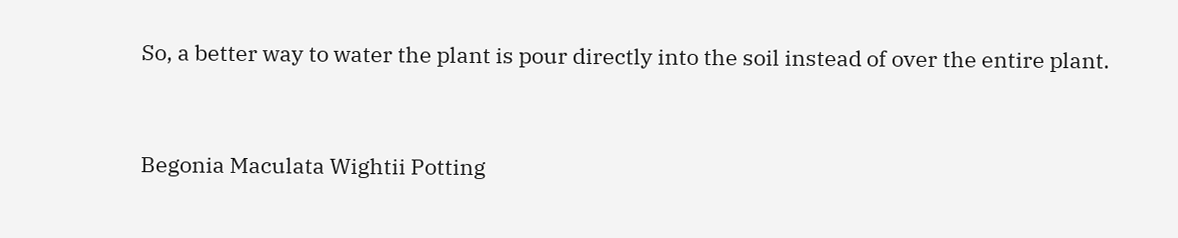So, a better way to water the plant is pour directly into the soil instead of over the entire plant.


Begonia Maculata Wightii Potting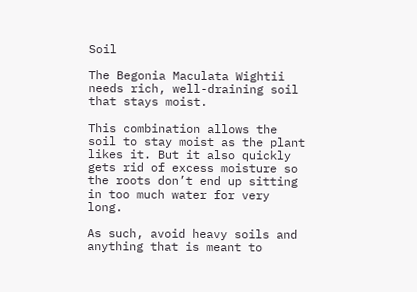Soil

The Begonia Maculata Wightii needs rich, well-draining soil that stays moist.

This combination allows the soil to stay moist as the plant likes it. But it also quickly gets rid of excess moisture so the roots don’t end up sitting in too much water for very long.

As such, avoid heavy soils and anything that is meant to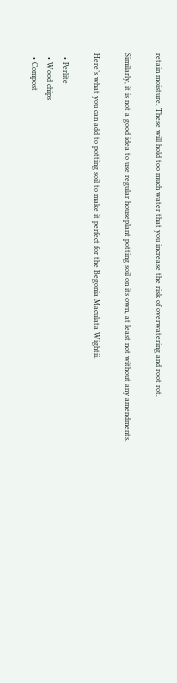retain moisture. These will hold too much water that you increase the risk of overwatering and root rot.

Similarly, it is not a good idea to use regular houseplant potting soil on its own, at least not without any amendments.

Here’s what you can add to potting soil to make it perfect for the Begonia Maculata Wightii.

  • Perlite
  • Wood chips
  • Compost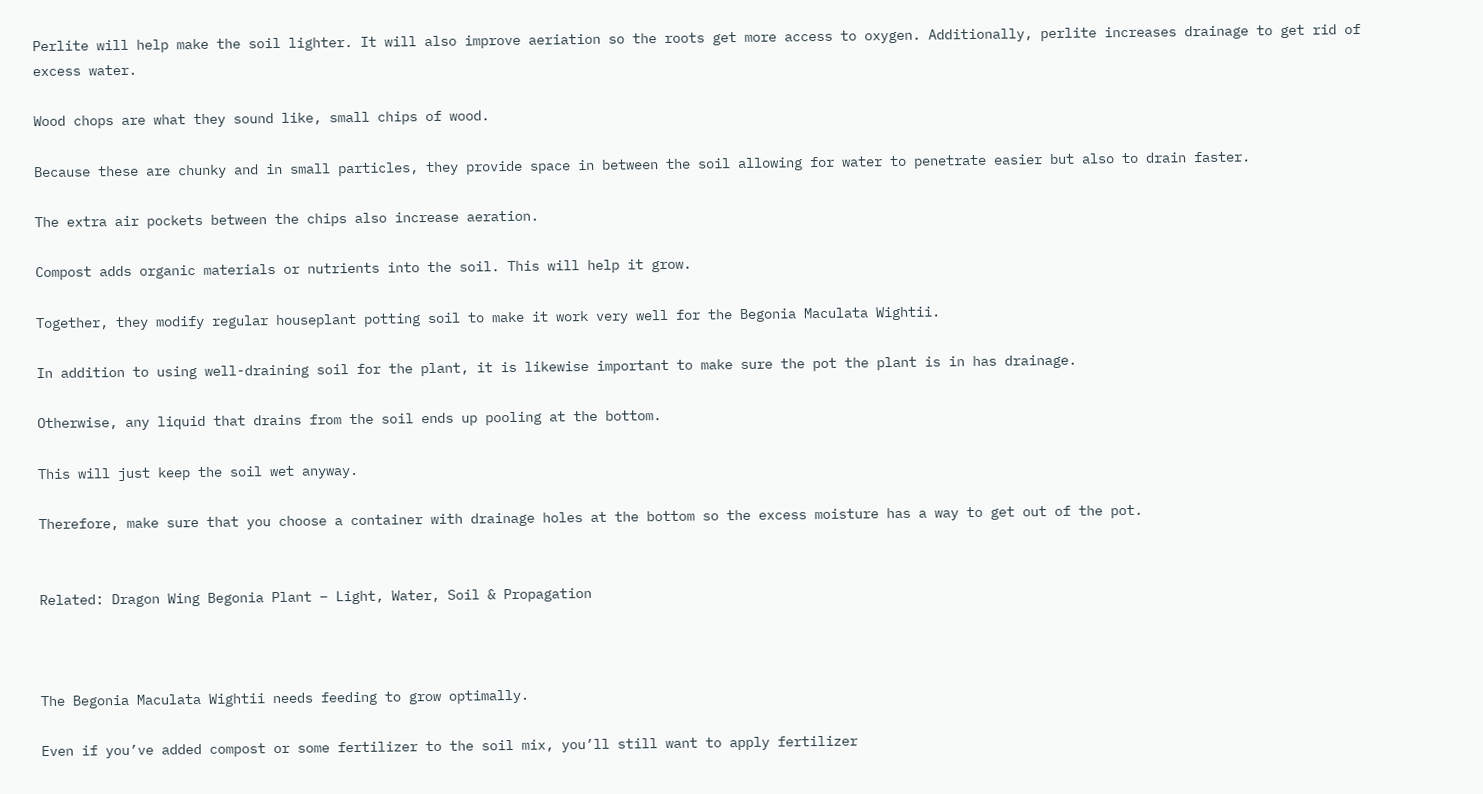Perlite will help make the soil lighter. It will also improve aeriation so the roots get more access to oxygen. Additionally, perlite increases drainage to get rid of excess water.

Wood chops are what they sound like, small chips of wood.

Because these are chunky and in small particles, they provide space in between the soil allowing for water to penetrate easier but also to drain faster.

The extra air pockets between the chips also increase aeration.

Compost adds organic materials or nutrients into the soil. This will help it grow.

Together, they modify regular houseplant potting soil to make it work very well for the Begonia Maculata Wightii.

In addition to using well-draining soil for the plant, it is likewise important to make sure the pot the plant is in has drainage.

Otherwise, any liquid that drains from the soil ends up pooling at the bottom.

This will just keep the soil wet anyway.

Therefore, make sure that you choose a container with drainage holes at the bottom so the excess moisture has a way to get out of the pot.


Related: Dragon Wing Begonia Plant – Light, Water, Soil & Propagation



The Begonia Maculata Wightii needs feeding to grow optimally.

Even if you’ve added compost or some fertilizer to the soil mix, you’ll still want to apply fertilizer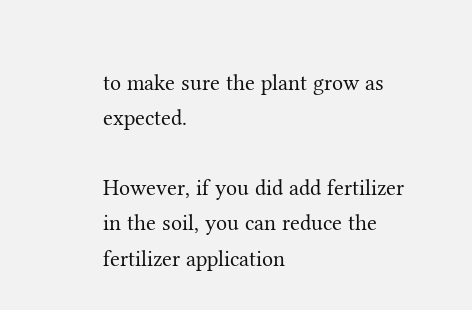to make sure the plant grow as expected.

However, if you did add fertilizer in the soil, you can reduce the fertilizer application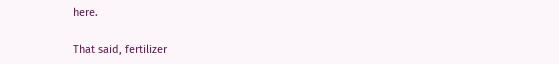here.

That said, fertilizer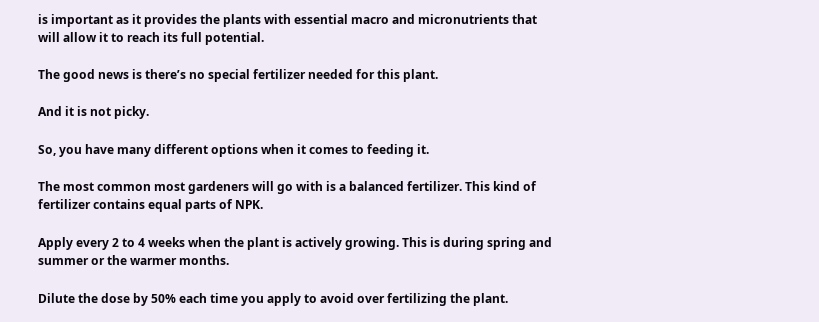is important as it provides the plants with essential macro and micronutrients that will allow it to reach its full potential.

The good news is there’s no special fertilizer needed for this plant.

And it is not picky.

So, you have many different options when it comes to feeding it.

The most common most gardeners will go with is a balanced fertilizer. This kind of fertilizer contains equal parts of NPK.

Apply every 2 to 4 weeks when the plant is actively growing. This is during spring and summer or the warmer months.

Dilute the dose by 50% each time you apply to avoid over fertilizing the plant.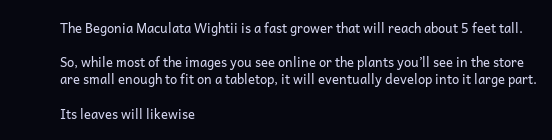The Begonia Maculata Wightii is a fast grower that will reach about 5 feet tall.

So, while most of the images you see online or the plants you’ll see in the store are small enough to fit on a tabletop, it will eventually develop into it large part.

Its leaves will likewise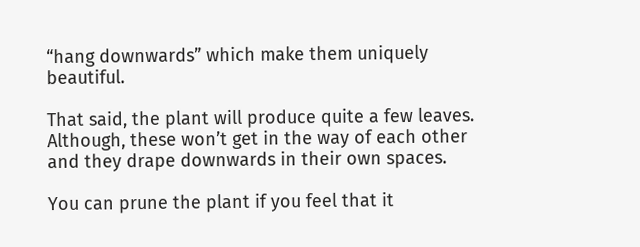“hang downwards” which make them uniquely beautiful.

That said, the plant will produce quite a few leaves. Although, these won’t get in the way of each other and they drape downwards in their own spaces.

You can prune the plant if you feel that it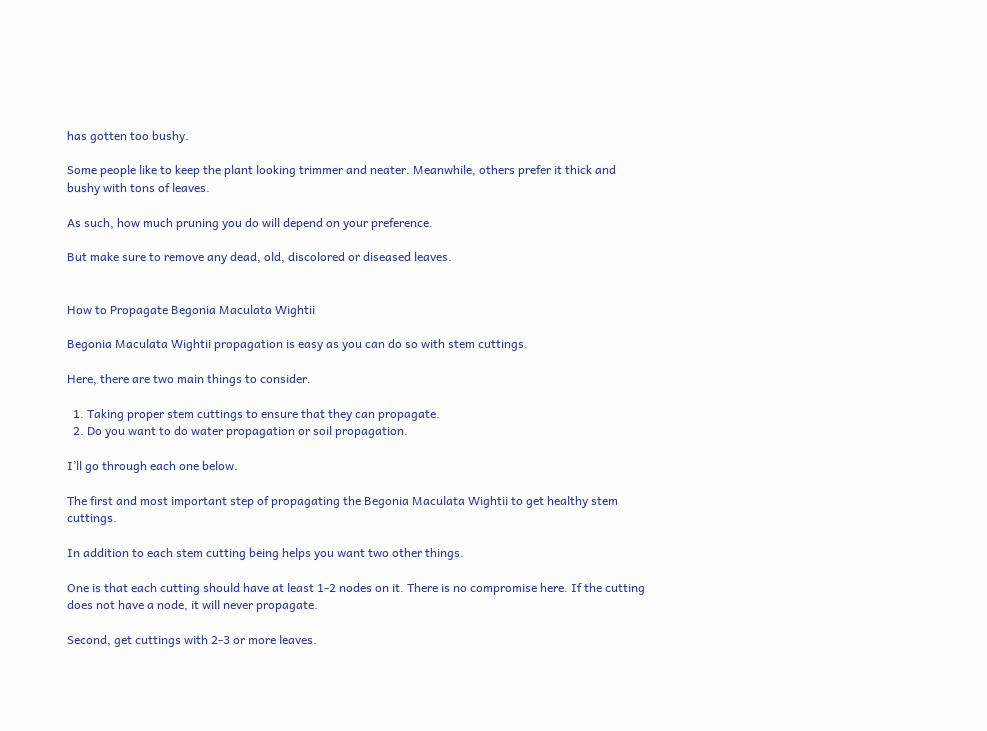has gotten too bushy.

Some people like to keep the plant looking trimmer and neater. Meanwhile, others prefer it thick and bushy with tons of leaves.

As such, how much pruning you do will depend on your preference.

But make sure to remove any dead, old, discolored or diseased leaves.


How to Propagate Begonia Maculata Wightii

Begonia Maculata Wightii propagation is easy as you can do so with stem cuttings.

Here, there are two main things to consider.

  1. Taking proper stem cuttings to ensure that they can propagate.
  2. Do you want to do water propagation or soil propagation.

I’ll go through each one below.

The first and most important step of propagating the Begonia Maculata Wightii to get healthy stem cuttings.

In addition to each stem cutting being helps you want two other things.

One is that each cutting should have at least 1-2 nodes on it. There is no compromise here. If the cutting does not have a node, it will never propagate.

Second, get cuttings with 2-3 or more leaves.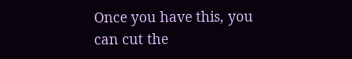Once you have this, you can cut the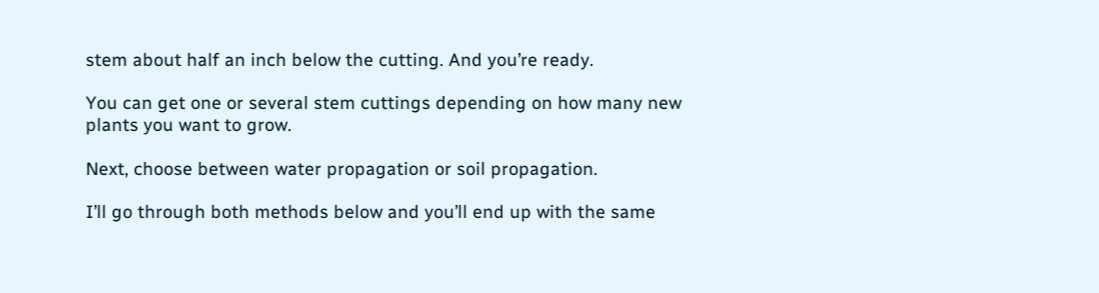stem about half an inch below the cutting. And you’re ready.

You can get one or several stem cuttings depending on how many new plants you want to grow.

Next, choose between water propagation or soil propagation.

I’ll go through both methods below and you’ll end up with the same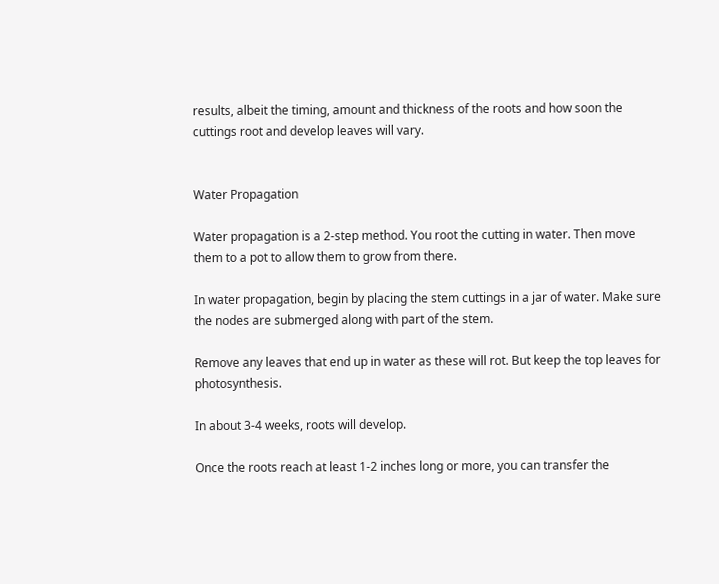results, albeit the timing, amount and thickness of the roots and how soon the cuttings root and develop leaves will vary.


Water Propagation

Water propagation is a 2-step method. You root the cutting in water. Then move them to a pot to allow them to grow from there.

In water propagation, begin by placing the stem cuttings in a jar of water. Make sure the nodes are submerged along with part of the stem.

Remove any leaves that end up in water as these will rot. But keep the top leaves for photosynthesis.

In about 3-4 weeks, roots will develop.

Once the roots reach at least 1-2 inches long or more, you can transfer the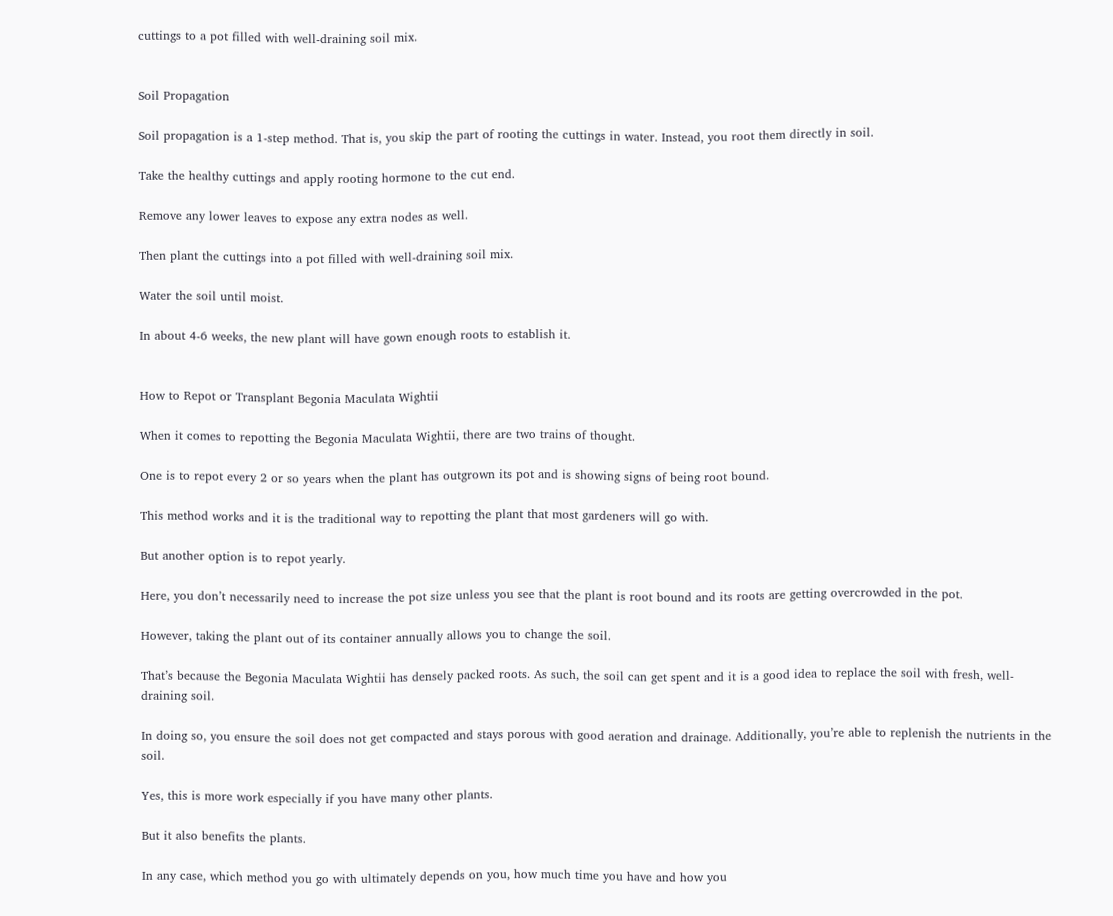cuttings to a pot filled with well-draining soil mix.


Soil Propagation

Soil propagation is a 1-step method. That is, you skip the part of rooting the cuttings in water. Instead, you root them directly in soil.

Take the healthy cuttings and apply rooting hormone to the cut end.

Remove any lower leaves to expose any extra nodes as well.

Then plant the cuttings into a pot filled with well-draining soil mix.

Water the soil until moist.

In about 4-6 weeks, the new plant will have gown enough roots to establish it.


How to Repot or Transplant Begonia Maculata Wightii

When it comes to repotting the Begonia Maculata Wightii, there are two trains of thought.

One is to repot every 2 or so years when the plant has outgrown its pot and is showing signs of being root bound.

This method works and it is the traditional way to repotting the plant that most gardeners will go with.

But another option is to repot yearly.

Here, you don’t necessarily need to increase the pot size unless you see that the plant is root bound and its roots are getting overcrowded in the pot.

However, taking the plant out of its container annually allows you to change the soil.

That’s because the Begonia Maculata Wightii has densely packed roots. As such, the soil can get spent and it is a good idea to replace the soil with fresh, well-draining soil.

In doing so, you ensure the soil does not get compacted and stays porous with good aeration and drainage. Additionally, you’re able to replenish the nutrients in the soil.

Yes, this is more work especially if you have many other plants.

But it also benefits the plants.

In any case, which method you go with ultimately depends on you, how much time you have and how you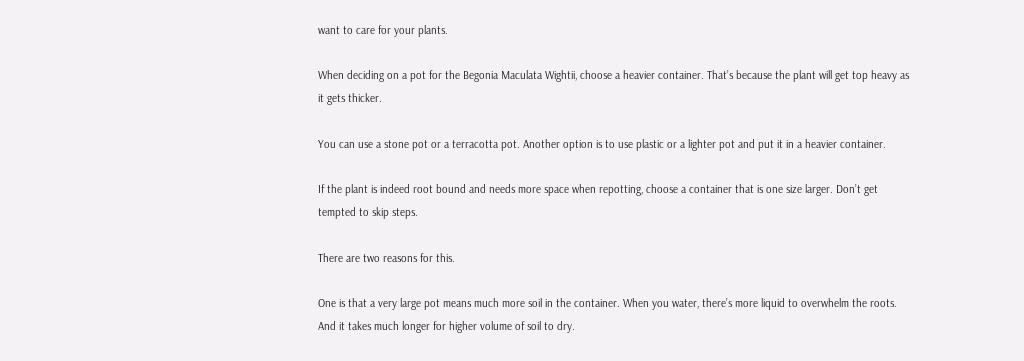want to care for your plants.

When deciding on a pot for the Begonia Maculata Wightii, choose a heavier container. That’s because the plant will get top heavy as it gets thicker.

You can use a stone pot or a terracotta pot. Another option is to use plastic or a lighter pot and put it in a heavier container.

If the plant is indeed root bound and needs more space when repotting, choose a container that is one size larger. Don’t get tempted to skip steps.

There are two reasons for this.

One is that a very large pot means much more soil in the container. When you water, there’s more liquid to overwhelm the roots. And it takes much longer for higher volume of soil to dry.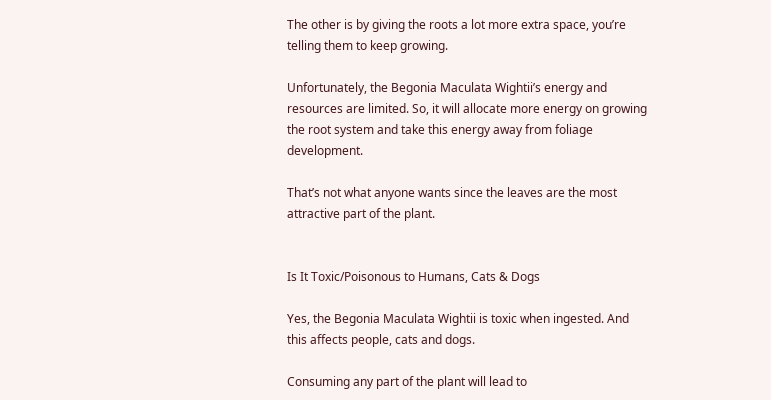The other is by giving the roots a lot more extra space, you’re telling them to keep growing.

Unfortunately, the Begonia Maculata Wightii’s energy and resources are limited. So, it will allocate more energy on growing the root system and take this energy away from foliage development.

That’s not what anyone wants since the leaves are the most attractive part of the plant.


Is It Toxic/Poisonous to Humans, Cats & Dogs

Yes, the Begonia Maculata Wightii is toxic when ingested. And this affects people, cats and dogs.

Consuming any part of the plant will lead to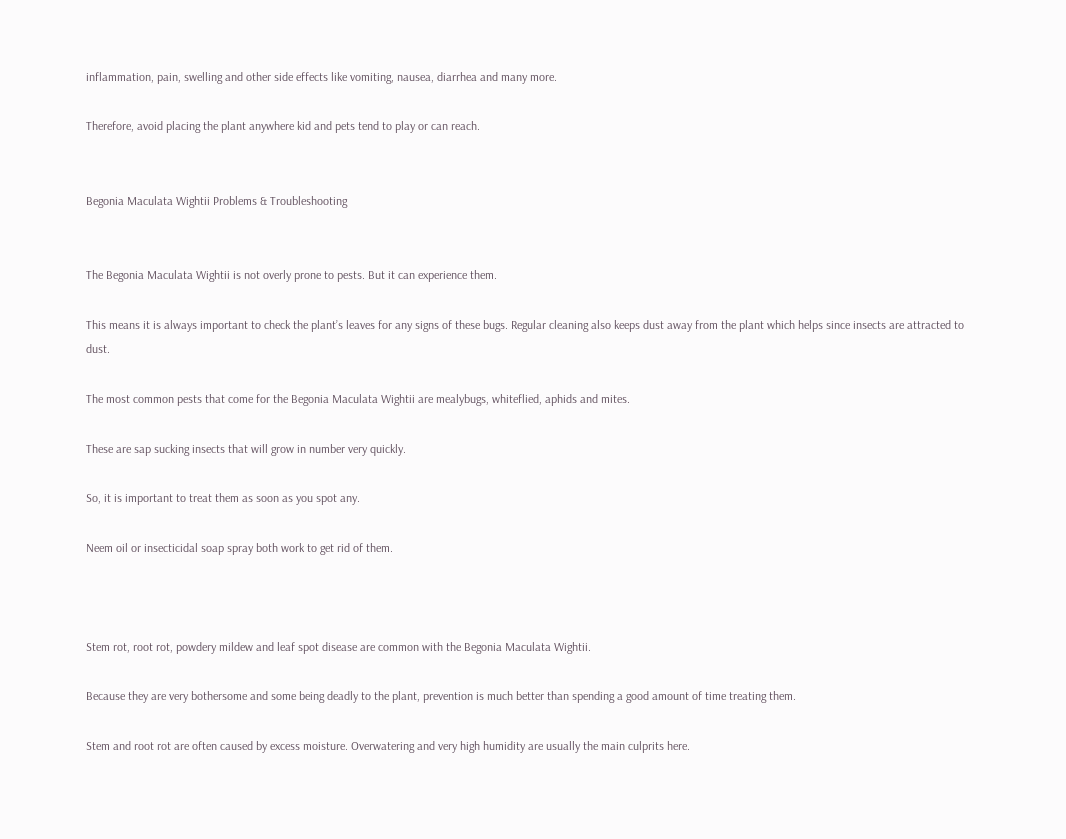inflammation, pain, swelling and other side effects like vomiting, nausea, diarrhea and many more.

Therefore, avoid placing the plant anywhere kid and pets tend to play or can reach.


Begonia Maculata Wightii Problems & Troubleshooting


The Begonia Maculata Wightii is not overly prone to pests. But it can experience them.

This means it is always important to check the plant’s leaves for any signs of these bugs. Regular cleaning also keeps dust away from the plant which helps since insects are attracted to dust.

The most common pests that come for the Begonia Maculata Wightii are mealybugs, whiteflied, aphids and mites.

These are sap sucking insects that will grow in number very quickly.

So, it is important to treat them as soon as you spot any.

Neem oil or insecticidal soap spray both work to get rid of them.



Stem rot, root rot, powdery mildew and leaf spot disease are common with the Begonia Maculata Wightii.

Because they are very bothersome and some being deadly to the plant, prevention is much better than spending a good amount of time treating them.

Stem and root rot are often caused by excess moisture. Overwatering and very high humidity are usually the main culprits here.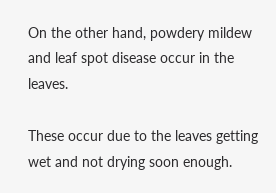On the other hand, powdery mildew and leaf spot disease occur in the leaves.

These occur due to the leaves getting wet and not drying soon enough.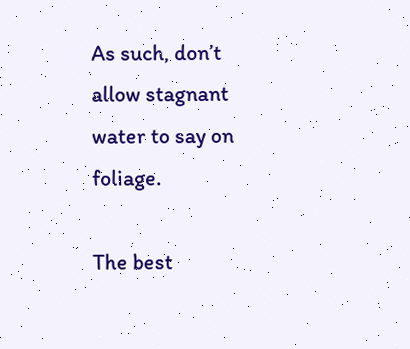As such, don’t allow stagnant water to say on foliage.

The best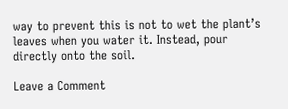way to prevent this is not to wet the plant’s leaves when you water it. Instead, pour directly onto the soil.

Leave a Comment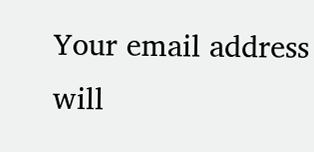Your email address will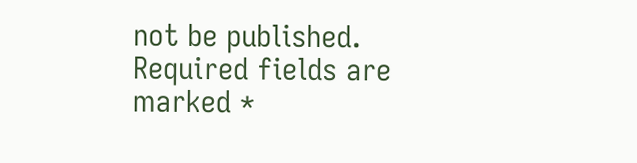not be published. Required fields are marked *